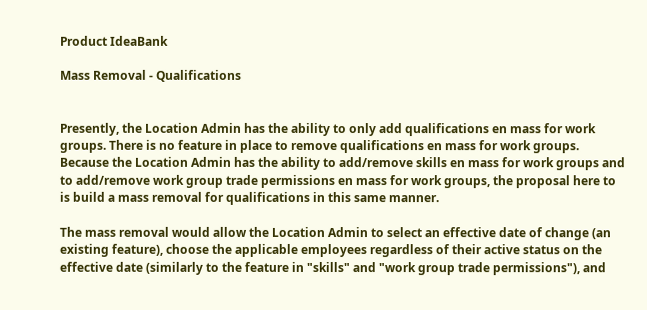Product IdeaBank

Mass Removal - Qualifications


Presently, the Location Admin has the ability to only add qualifications en mass for work groups. There is no feature in place to remove qualifications en mass for work groups. Because the Location Admin has the ability to add/remove skills en mass for work groups and to add/remove work group trade permissions en mass for work groups, the proposal here to is build a mass removal for qualifications in this same manner.

The mass removal would allow the Location Admin to select an effective date of change (an existing feature), choose the applicable employees regardless of their active status on the effective date (similarly to the feature in "skills" and "work group trade permissions"), and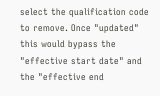select the qualification code to remove. Once "updated" this would bypass the "effective start date" and the "effective end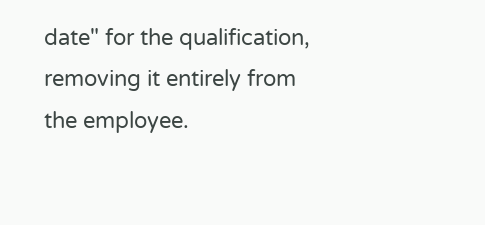date" for the qualification, removing it entirely from the employee.